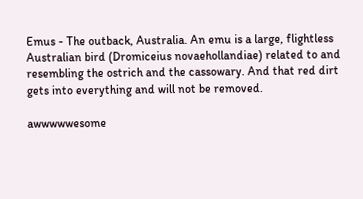Emus - The outback, Australia. An emu is a large, flightless Australian bird (Dromiceius novaehollandiae) related to and resembling the ostrich and the cassowary. And that red dirt gets into everything and will not be removed.

awwwwwesome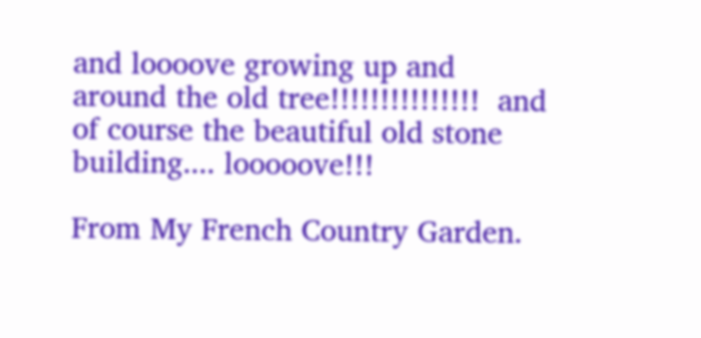and loooove growing up and around the old tree!!!!!!!!!!!!!!!  and of course the beautiful old stone building.... looooove!!!

From My French Country Garden.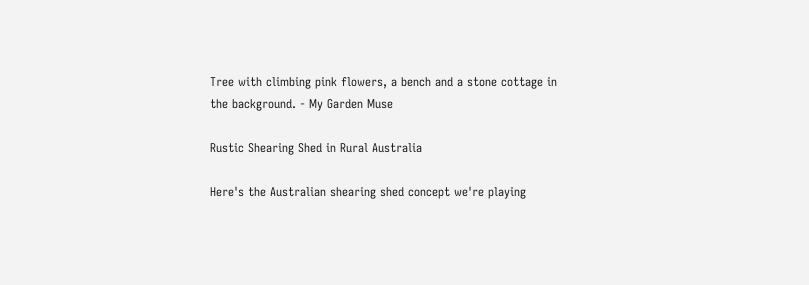Tree with climbing pink flowers, a bench and a stone cottage in the background. - My Garden Muse

Rustic Shearing Shed in Rural Australia

Here's the Australian shearing shed concept we're playing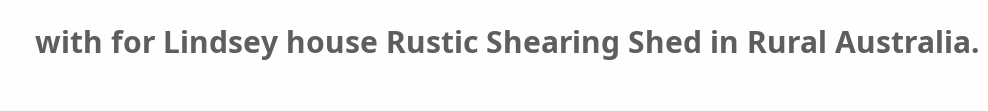with for Lindsey house Rustic Shearing Shed in Rural Australia.